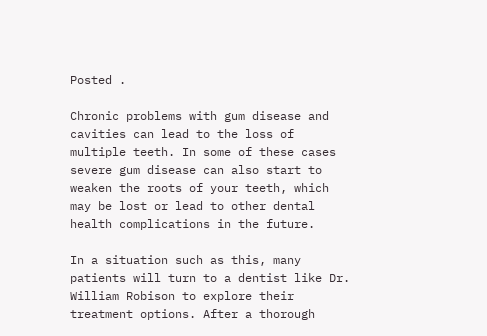Posted .

Chronic problems with gum disease and cavities can lead to the loss of multiple teeth. In some of these cases severe gum disease can also start to weaken the roots of your teeth, which may be lost or lead to other dental health complications in the future.

In a situation such as this, many patients will turn to a dentist like Dr. William Robison to explore their treatment options. After a thorough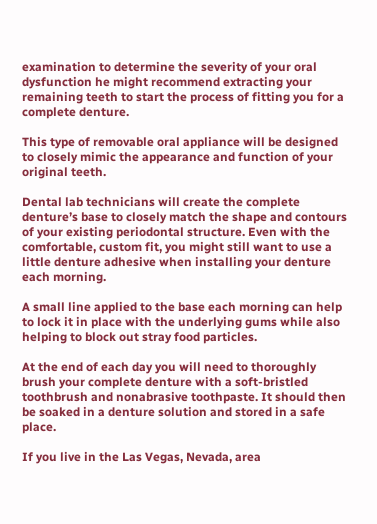examination to determine the severity of your oral dysfunction he might recommend extracting your remaining teeth to start the process of fitting you for a complete denture.

This type of removable oral appliance will be designed to closely mimic the appearance and function of your original teeth.

Dental lab technicians will create the complete denture’s base to closely match the shape and contours of your existing periodontal structure. Even with the comfortable, custom fit, you might still want to use a little denture adhesive when installing your denture each morning.

A small line applied to the base each morning can help to lock it in place with the underlying gums while also helping to block out stray food particles.

At the end of each day you will need to thoroughly brush your complete denture with a soft-bristled toothbrush and nonabrasive toothpaste. It should then be soaked in a denture solution and stored in a safe place.

If you live in the Las Vegas, Nevada, area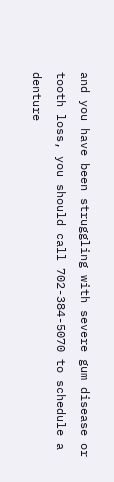and you have been struggling with severe gum disease or tooth loss, you should call 702-384-5070 to schedule a denture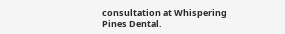consultation at Whispering Pines Dental.